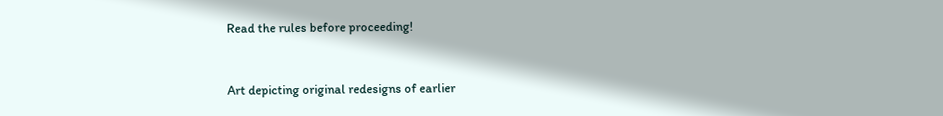Read the rules before proceeding!


Art depicting original redesigns of earlier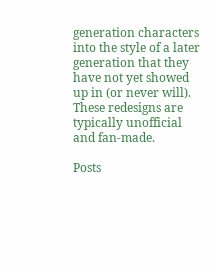generation characters into the style of a later generation that they have not yet showed up in (or never will). These redesigns are typically unofficial and fan-made.

Posts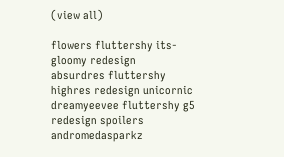(view all)

flowers fluttershy its-gloomy redesign
absurdres fluttershy highres redesign unicornic
dreamyeevee fluttershy g5 redesign spoilers
andromedasparkz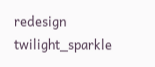redesign twilight_sparkle